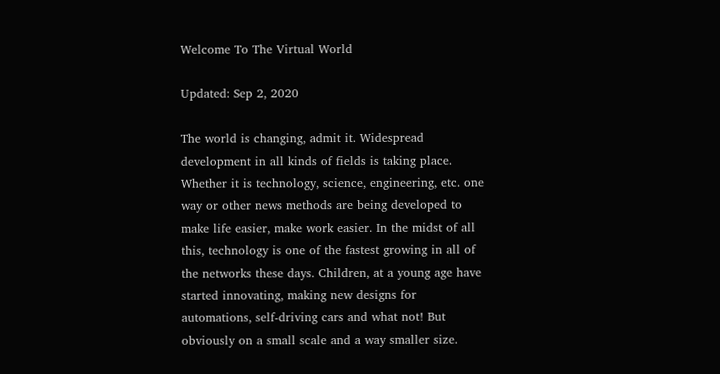Welcome To The Virtual World

Updated: Sep 2, 2020

The world is changing, admit it. Widespread development in all kinds of fields is taking place. Whether it is technology, science, engineering, etc. one way or other news methods are being developed to make life easier, make work easier. In the midst of all this, technology is one of the fastest growing in all of the networks these days. Children, at a young age have started innovating, making new designs for automations, self-driving cars and what not! But obviously on a small scale and a way smaller size.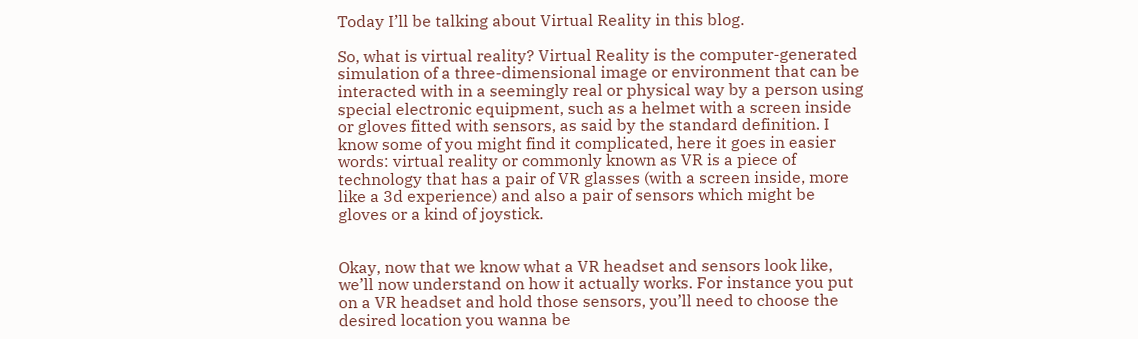Today I’ll be talking about Virtual Reality in this blog.

So, what is virtual reality? Virtual Reality is the computer-generated simulation of a three-dimensional image or environment that can be interacted with in a seemingly real or physical way by a person using special electronic equipment, such as a helmet with a screen inside or gloves fitted with sensors, as said by the standard definition. I know some of you might find it complicated, here it goes in easier words: virtual reality or commonly known as VR is a piece of technology that has a pair of VR glasses (with a screen inside, more like a 3d experience) and also a pair of sensors which might be gloves or a kind of joystick.


Okay, now that we know what a VR headset and sensors look like, we’ll now understand on how it actually works. For instance you put on a VR headset and hold those sensors, you’ll need to choose the desired location you wanna be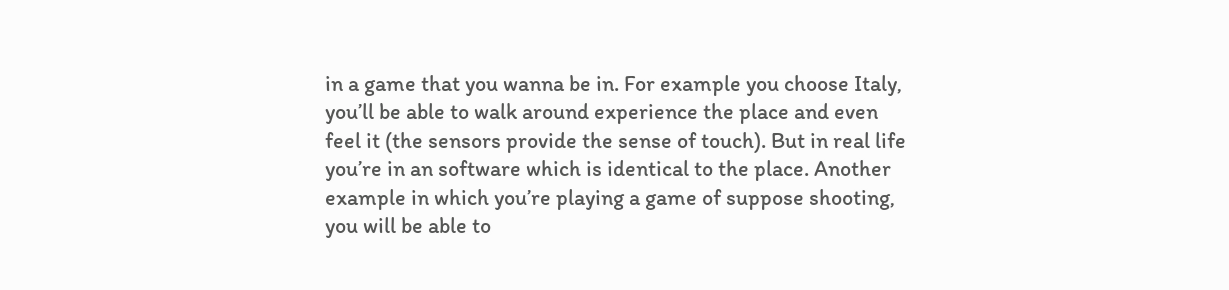in a game that you wanna be in. For example you choose Italy, you’ll be able to walk around experience the place and even feel it (the sensors provide the sense of touch). But in real life you’re in an software which is identical to the place. Another example in which you’re playing a game of suppose shooting, you will be able to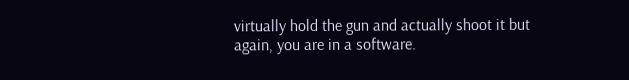virtually hold the gun and actually shoot it but again, you are in a software.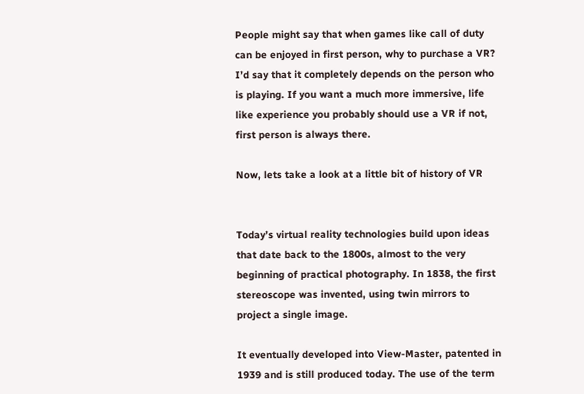People might say that when games like call of duty can be enjoyed in first person, why to purchase a VR? I’d say that it completely depends on the person who is playing. If you want a much more immersive, life like experience you probably should use a VR if not, first person is always there.

Now, lets take a look at a little bit of history of VR


Today’s virtual reality technologies build upon ideas that date back to the 1800s, almost to the very beginning of practical photography. In 1838, the first stereoscope was invented, using twin mirrors to project a single image.

It eventually developed into View-Master, patented in 1939 and is still produced today. The use of the term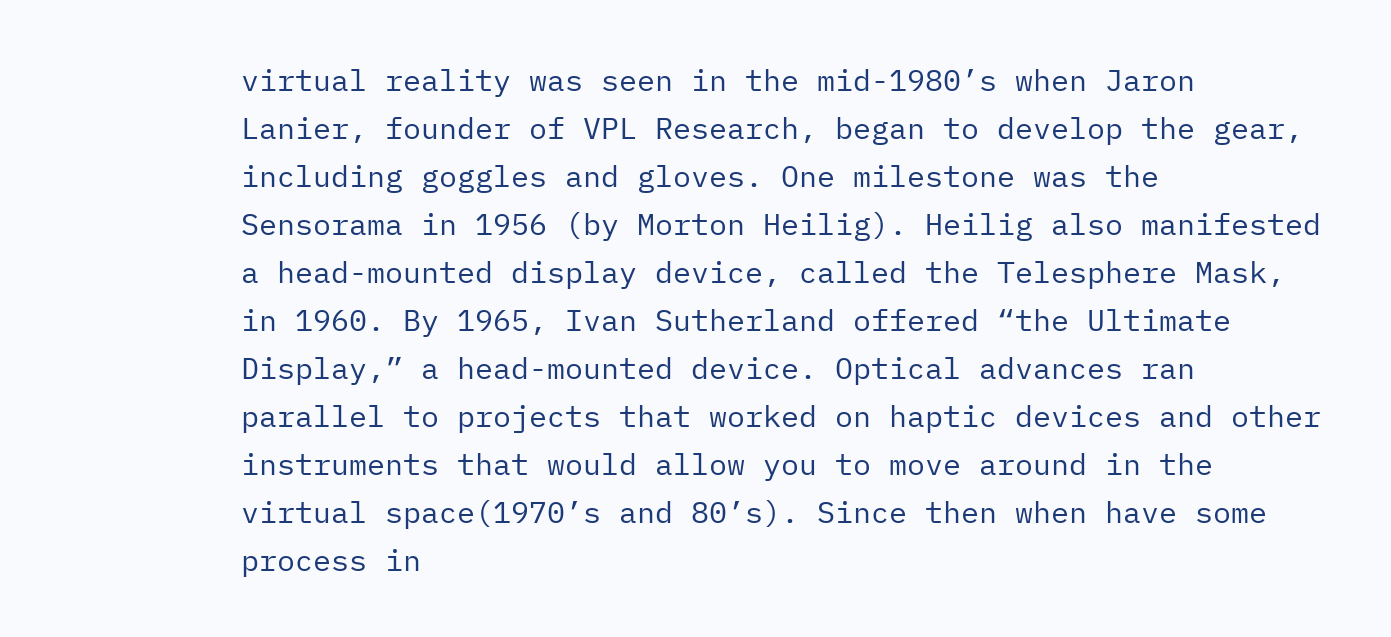virtual reality was seen in the mid-1980’s when Jaron Lanier, founder of VPL Research, began to develop the gear, including goggles and gloves. One milestone was the Sensorama in 1956 (by Morton Heilig). Heilig also manifested a head-mounted display device, called the Telesphere Mask, in 1960. By 1965, Ivan Sutherland offered “the Ultimate Display,” a head-mounted device. Optical advances ran parallel to projects that worked on haptic devices and other instruments that would allow you to move around in the virtual space(1970’s and 80’s). Since then when have some process in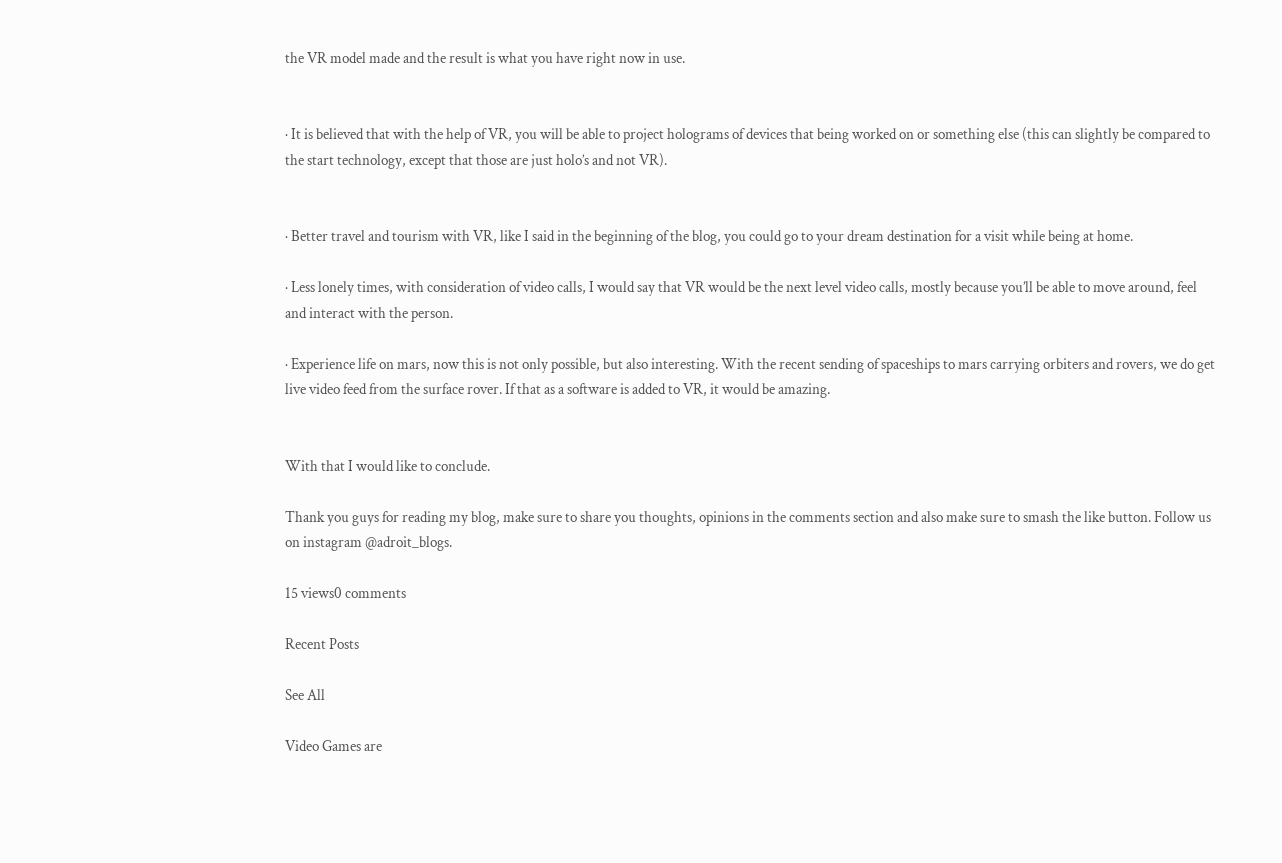the VR model made and the result is what you have right now in use.


· It is believed that with the help of VR, you will be able to project holograms of devices that being worked on or something else (this can slightly be compared to the start technology, except that those are just holo’s and not VR).


· Better travel and tourism with VR, like I said in the beginning of the blog, you could go to your dream destination for a visit while being at home.

· Less lonely times, with consideration of video calls, I would say that VR would be the next level video calls, mostly because you’ll be able to move around, feel and interact with the person.

· Experience life on mars, now this is not only possible, but also interesting. With the recent sending of spaceships to mars carrying orbiters and rovers, we do get live video feed from the surface rover. If that as a software is added to VR, it would be amazing.


With that I would like to conclude.

Thank you guys for reading my blog, make sure to share you thoughts, opinions in the comments section and also make sure to smash the like button. Follow us on instagram @adroit_blogs.

15 views0 comments

Recent Posts

See All

Video Games are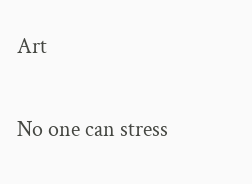Art

No one can stress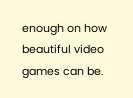enough on how beautiful video games can be.